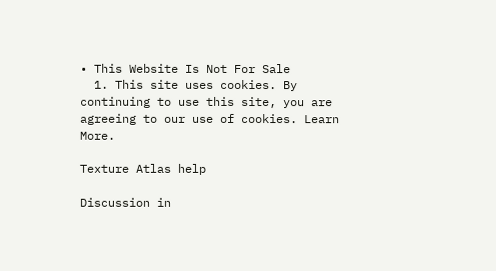• This Website Is Not For Sale
  1. This site uses cookies. By continuing to use this site, you are agreeing to our use of cookies. Learn More.

Texture Atlas help

Discussion in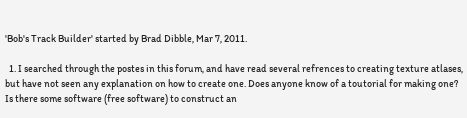'Bob's Track Builder' started by Brad Dibble, Mar 7, 2011.

  1. I searched through the postes in this forum, and have read several refrences to creating texture atlases, but have not seen any explanation on how to create one. Does anyone know of a toutorial for making one? Is there some software (free software) to construct an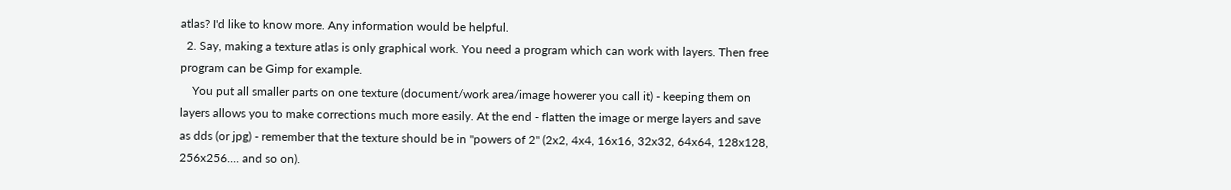atlas? I'd like to know more. Any information would be helpful.
  2. Say, making a texture atlas is only graphical work. You need a program which can work with layers. Then free program can be Gimp for example.
    You put all smaller parts on one texture (document/work area/image howerer you call it) - keeping them on layers allows you to make corrections much more easily. At the end - flatten the image or merge layers and save as dds (or jpg) - remember that the texture should be in "powers of 2" (2x2, 4x4, 16x16, 32x32, 64x64, 128x128, 256x256.... and so on).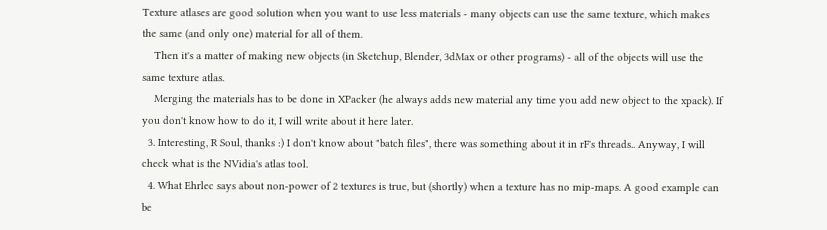Texture atlases are good solution when you want to use less materials - many objects can use the same texture, which makes the same (and only one) material for all of them.
    Then it's a matter of making new objects (in Sketchup, Blender, 3dMax or other programs) - all of the objects will use the same texture atlas.
    Merging the materials has to be done in XPacker (he always adds new material any time you add new object to the xpack). If you don't know how to do it, I will write about it here later.
  3. Interesting, R Soul, thanks :) I don't know about "batch files", there was something about it in rF's threads.. Anyway, I will check what is the NVidia's atlas tool.
  4. What Ehrlec says about non-power of 2 textures is true, but (shortly) when a texture has no mip-maps. A good example can be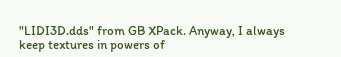"LIDI3D.dds" from GB XPack. Anyway, I always keep textures in powers of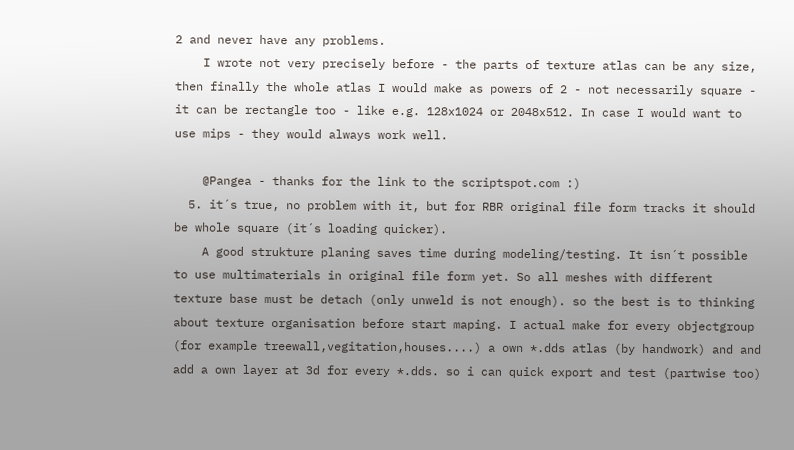2 and never have any problems.
    I wrote not very precisely before - the parts of texture atlas can be any size, then finally the whole atlas I would make as powers of 2 - not necessarily square - it can be rectangle too - like e.g. 128x1024 or 2048x512. In case I would want to use mips - they would always work well.

    @Pangea - thanks for the link to the scriptspot.com :)
  5. it´s true, no problem with it, but for RBR original file form tracks it should be whole square (it´s loading quicker).
    A good strukture planing saves time during modeling/testing. It isn´t possible to use multimaterials in original file form yet. So all meshes with different texture base must be detach (only unweld is not enough). so the best is to thinking about texture organisation before start maping. I actual make for every objectgroup (for example treewall,vegitation,houses....) a own *.dds atlas (by handwork) and and add a own layer at 3d for every *.dds. so i can quick export and test (partwise too)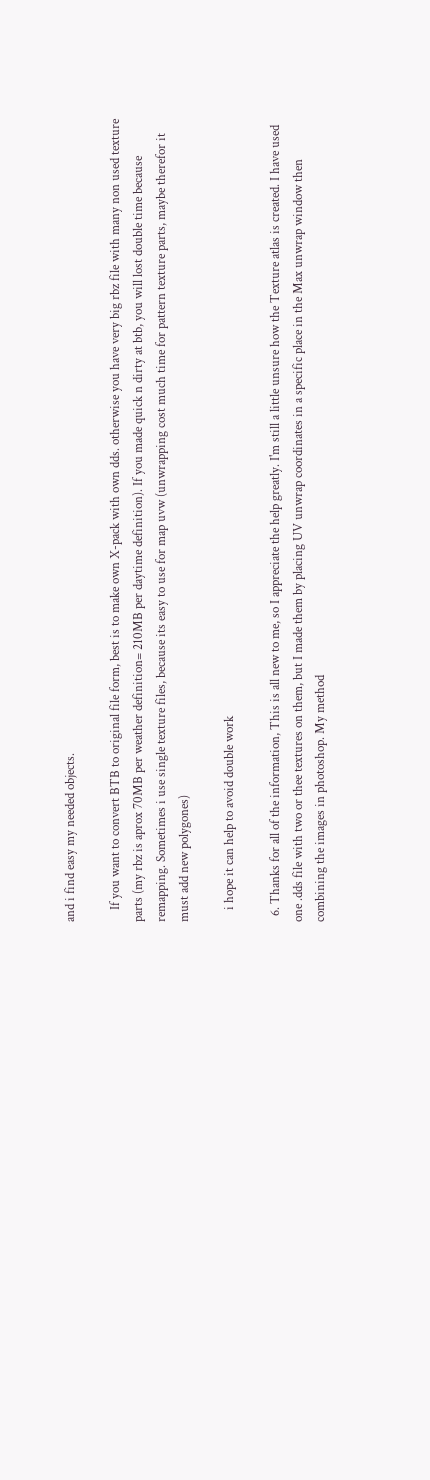and i find easy my needed objects.

    If you want to convert BTB to original file form, best is to make own X-pack with own dds. otherwise you have very big rbz file with many non used texture parts (my rbz is aprox 70MB per weather definition= 210MB per daytime definition). If you made quick n dirty at btb, you will lost double time because remapping. Sometimes i use single texture files, because its easy to use for map uvw (unwrapping cost much time for pattern texture parts, maybe therefor it must add new polygones)

    i hope it can help to avoid double work

  6. Thanks for all of the information, This is all new to me, so I appreciate the help greatly. I'm still a little unsure how the Texture atlas is created. I have used one .dds file with two or thee textures on them, but I made them by placing UV unwrap coordinates in a specific place in the Max unwrap window then combining the images in photoshop. My method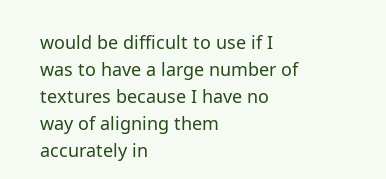would be difficult to use if I was to have a large number of textures because I have no way of aligning them accurately in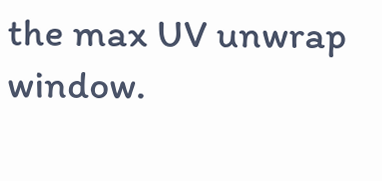the max UV unwrap window.